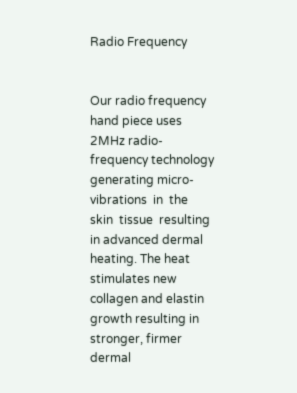Radio Frequency


Our radio frequency hand piece uses 2MHz radio-frequency technology generating micro-vibrations  in  the  skin  tissue  resulting  in advanced dermal heating. The heat stimulates new collagen and elastin growth resulting in stronger, firmer dermal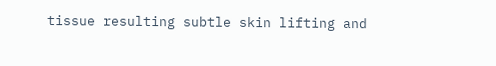tissue resulting subtle skin lifting and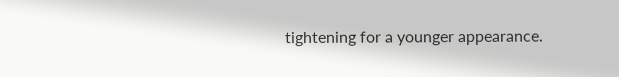tightening for a younger appearance.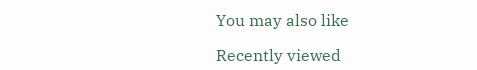You may also like

Recently viewed